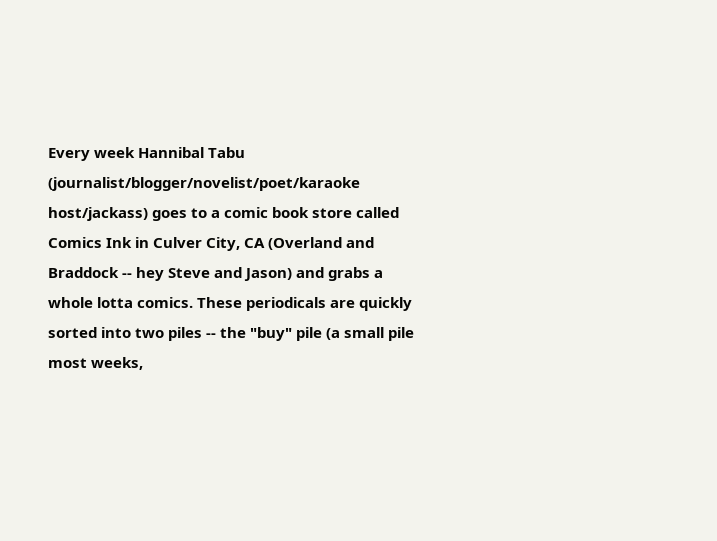Every week Hannibal Tabu (journalist/blogger/novelist/poet/karaoke host/jackass) goes to a comic book store called Comics Ink in Culver City, CA (Overland and Braddock -- hey Steve and Jason) and grabs a whole lotta comics. These periodicals are quickly sorted into two piles -- the "buy" pile (a small pile most weeks,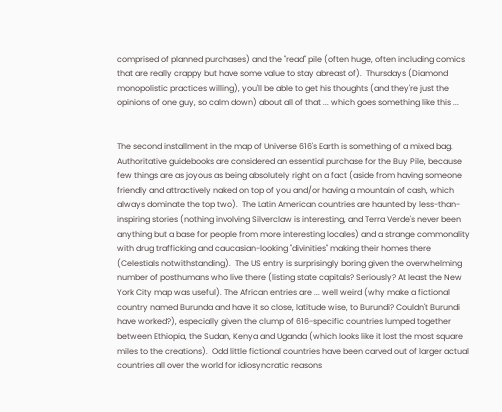comprised of planned purchases) and the "read" pile (often huge, often including comics that are really crappy but have some value to stay abreast of).  Thursdays (Diamond monopolistic practices willing), you'll be able to get his thoughts (and they're just the opinions of one guy, so calm down) about all of that ... which goes something like this ...


The second installment in the map of Universe 616's Earth is something of a mixed bag.  Authoritative guidebooks are considered an essential purchase for the Buy Pile, because few things are as joyous as being absolutely right on a fact (aside from having someone friendly and attractively naked on top of you and/or having a mountain of cash, which always dominate the top two).  The Latin American countries are haunted by less-than-inspiring stories (nothing involving Silverclaw is interesting, and Terra Verde's never been anything but a base for people from more interesting locales) and a strange commonality with drug trafficking and caucasian-looking "divinities" making their homes there (Celestials notwithstanding).  The US entry is surprisingly boring given the overwhelming number of posthumans who live there (listing state capitals? Seriously? At least the New York City map was useful). The African entries are ... well weird (why make a fictional country named Burunda and have it so close, latitude wise, to Burundi? Couldn't Burundi have worked?), especially given the clump of 616-specific countries lumped together between Ethiopia, the Sudan, Kenya and Uganda (which looks like it lost the most square miles to the creations).  Odd little fictional countries have been carved out of larger actual countries all over the world for idiosyncratic reasons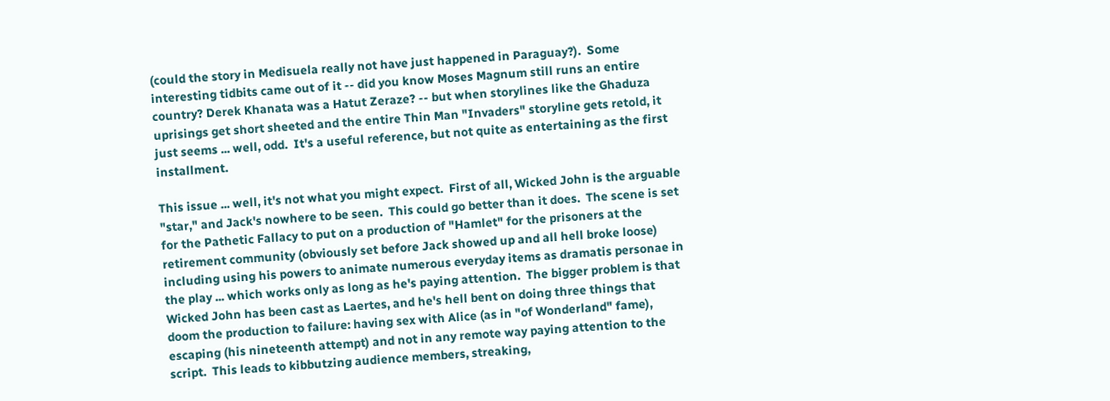(could the story in Medisuela really not have just happened in Paraguay?).  Some interesting tidbits came out of it -- did you know Moses Magnum still runs an entire country? Derek Khanata was a Hatut Zeraze? -- but when storylines like the Ghaduza uprisings get short sheeted and the entire Thin Man "Invaders" storyline gets retold, it just seems ... well, odd.  It's a useful reference, but not quite as entertaining as the first installment.

This issue ... well, it's not what you might expect.  First of all, Wicked John is the arguable "star," and Jack's nowhere to be seen.  This could go better than it does.  The scene is set for the Pathetic Fallacy to put on a production of "Hamlet" for the prisoners at the retirement community (obviously set before Jack showed up and all hell broke loose) including using his powers to animate numerous everyday items as dramatis personae in the play ... which works only as long as he's paying attention.  The bigger problem is that Wicked John has been cast as Laertes, and he's hell bent on doing three things that doom the production to failure: having sex with Alice (as in "of Wonderland" fame), escaping (his nineteenth attempt) and not in any remote way paying attention to the script.  This leads to kibbutzing audience members, streaking,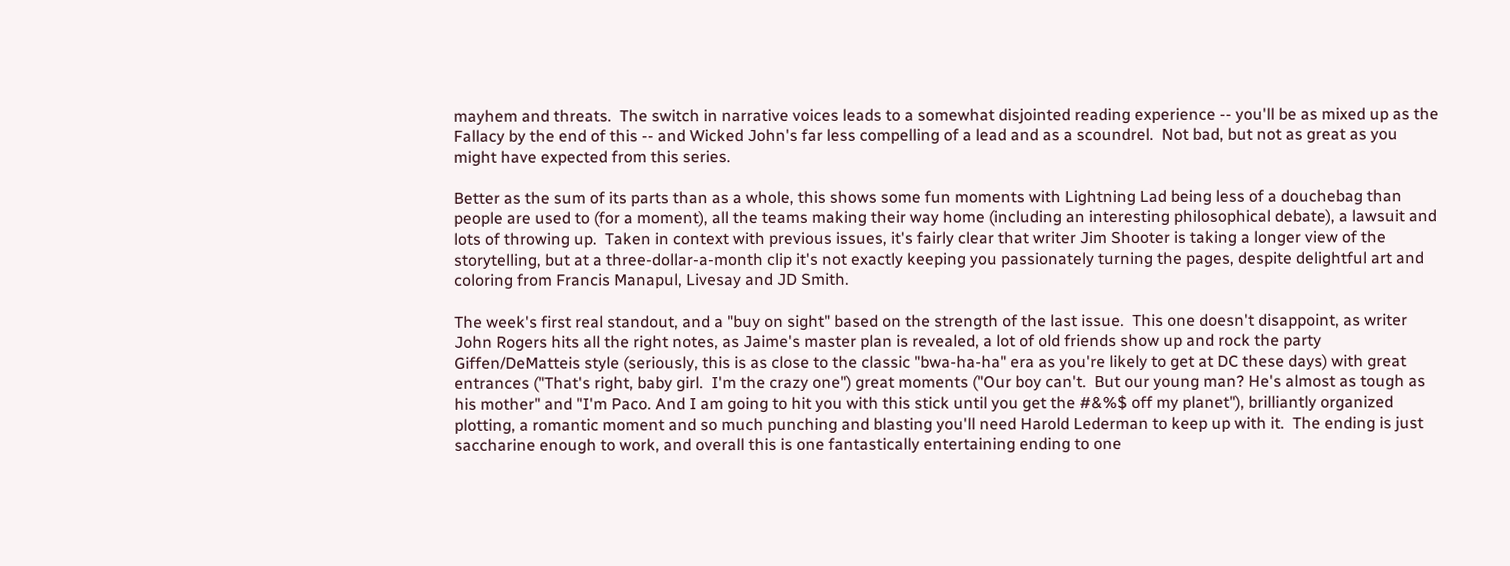mayhem and threats.  The switch in narrative voices leads to a somewhat disjointed reading experience -- you'll be as mixed up as the Fallacy by the end of this -- and Wicked John's far less compelling of a lead and as a scoundrel.  Not bad, but not as great as you might have expected from this series.

Better as the sum of its parts than as a whole, this shows some fun moments with Lightning Lad being less of a douchebag than people are used to (for a moment), all the teams making their way home (including an interesting philosophical debate), a lawsuit and lots of throwing up.  Taken in context with previous issues, it's fairly clear that writer Jim Shooter is taking a longer view of the storytelling, but at a three-dollar-a-month clip it's not exactly keeping you passionately turning the pages, despite delightful art and coloring from Francis Manapul, Livesay and JD Smith.

The week's first real standout, and a "buy on sight" based on the strength of the last issue.  This one doesn't disappoint, as writer John Rogers hits all the right notes, as Jaime's master plan is revealed, a lot of old friends show up and rock the party Giffen/DeMatteis style (seriously, this is as close to the classic "bwa-ha-ha" era as you're likely to get at DC these days) with great entrances ("That's right, baby girl.  I'm the crazy one") great moments ("Our boy can't.  But our young man? He's almost as tough as his mother" and "I'm Paco. And I am going to hit you with this stick until you get the #&%$ off my planet"), brilliantly organized plotting, a romantic moment and so much punching and blasting you'll need Harold Lederman to keep up with it.  The ending is just saccharine enough to work, and overall this is one fantastically entertaining ending to one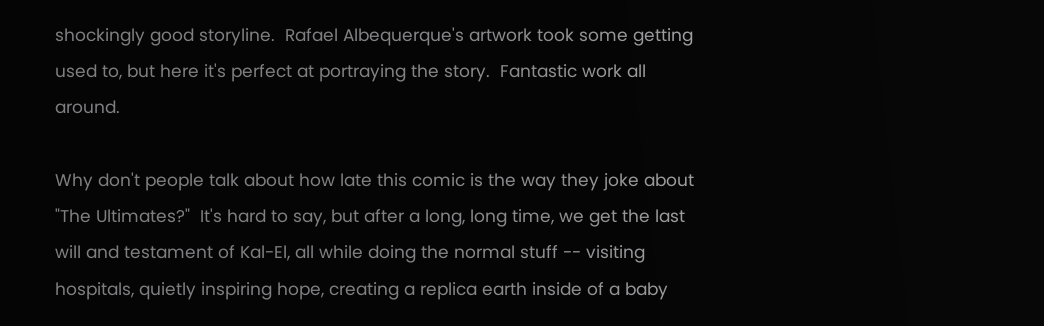shockingly good storyline.  Rafael Albequerque's artwork took some getting used to, but here it's perfect at portraying the story.  Fantastic work all around.

Why don't people talk about how late this comic is the way they joke about "The Ultimates?"  It's hard to say, but after a long, long time, we get the last will and testament of Kal-El, all while doing the normal stuff -- visiting hospitals, quietly inspiring hope, creating a replica earth inside of a baby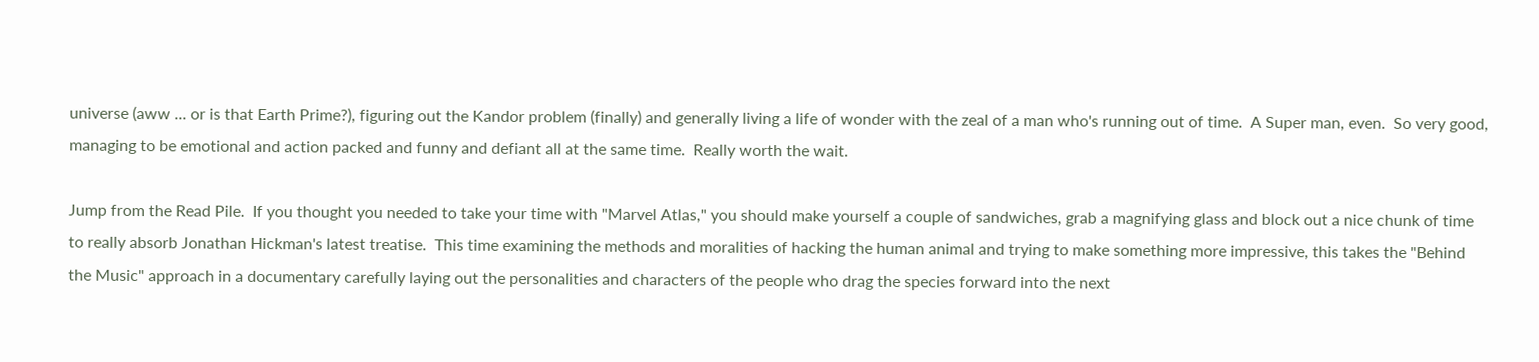universe (aww ... or is that Earth Prime?), figuring out the Kandor problem (finally) and generally living a life of wonder with the zeal of a man who's running out of time.  A Super man, even.  So very good, managing to be emotional and action packed and funny and defiant all at the same time.  Really worth the wait.

Jump from the Read Pile.  If you thought you needed to take your time with "Marvel Atlas," you should make yourself a couple of sandwiches, grab a magnifying glass and block out a nice chunk of time to really absorb Jonathan Hickman's latest treatise.  This time examining the methods and moralities of hacking the human animal and trying to make something more impressive, this takes the "Behind the Music" approach in a documentary carefully laying out the personalities and characters of the people who drag the species forward into the next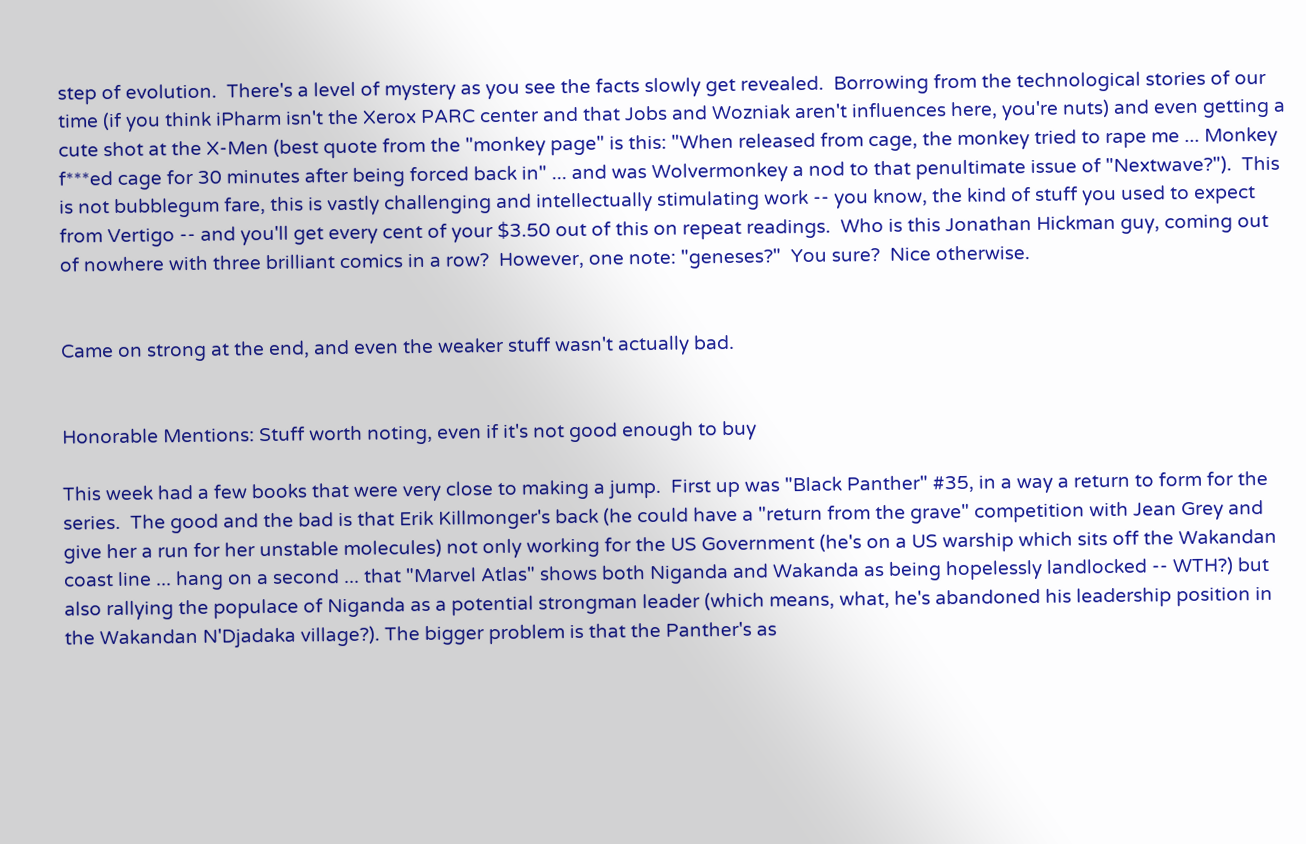step of evolution.  There's a level of mystery as you see the facts slowly get revealed.  Borrowing from the technological stories of our time (if you think iPharm isn't the Xerox PARC center and that Jobs and Wozniak aren't influences here, you're nuts) and even getting a cute shot at the X-Men (best quote from the "monkey page" is this: "When released from cage, the monkey tried to rape me ... Monkey f***ed cage for 30 minutes after being forced back in" ... and was Wolvermonkey a nod to that penultimate issue of "Nextwave?").  This is not bubblegum fare, this is vastly challenging and intellectually stimulating work -- you know, the kind of stuff you used to expect from Vertigo -- and you'll get every cent of your $3.50 out of this on repeat readings.  Who is this Jonathan Hickman guy, coming out of nowhere with three brilliant comics in a row?  However, one note: "geneses?"  You sure?  Nice otherwise.


Came on strong at the end, and even the weaker stuff wasn't actually bad.


Honorable Mentions: Stuff worth noting, even if it's not good enough to buy

This week had a few books that were very close to making a jump.  First up was "Black Panther" #35, in a way a return to form for the series.  The good and the bad is that Erik Killmonger's back (he could have a "return from the grave" competition with Jean Grey and give her a run for her unstable molecules) not only working for the US Government (he's on a US warship which sits off the Wakandan coast line ... hang on a second ... that "Marvel Atlas" shows both Niganda and Wakanda as being hopelessly landlocked -- WTH?) but also rallying the populace of Niganda as a potential strongman leader (which means, what, he's abandoned his leadership position in the Wakandan N'Djadaka village?). The bigger problem is that the Panther's as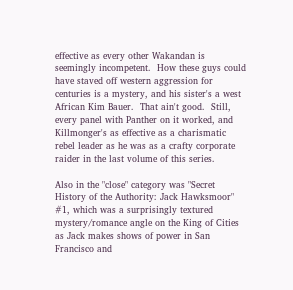effective as every other Wakandan is seemingly incompetent.  How these guys could have staved off western aggression for centuries is a mystery, and his sister's a west African Kim Bauer.  That ain't good.  Still, every panel with Panther on it worked, and Killmonger's as effective as a charismatic rebel leader as he was as a crafty corporate raider in the last volume of this series.

Also in the "close" category was "Secret History of the Authority: Jack Hawksmoor" #1, which was a surprisingly textured mystery/romance angle on the King of Cities as Jack makes shows of power in San Francisco and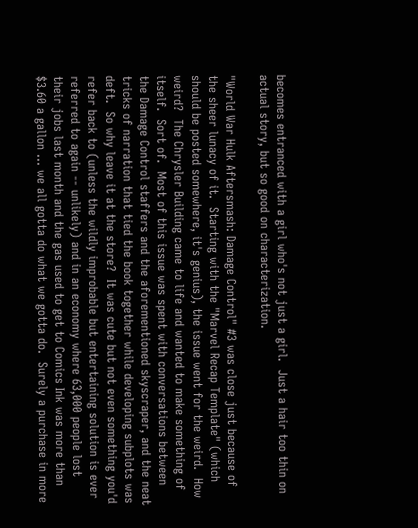becomes entranced with a girl who's not just a girl.  Just a hair too thin on actual story, but so good on characterization.

"World War Hulk Aftersmash: Damage Control" #3 was close just because of the sheer lunacy of it.  Starting with the "Marvel Recap Template" (which should be posted somewhere, it's genius), the issue went for the weird.  How weird?  The Chrysler Building came to life and wanted to make something of itself.  Sort of.  Most of this issue was spent with conversations between the Damage Control staffers and the aforementioned skyscraper, and the neat tricks of narration that tied the book together while developing subplots was deft.  So why leave it at the store?  It was cute but not even something you'd refer back to (unless the wildly improbable but entertaining solution is ever referred to again -- unlikely) and in an economy where 63,000 people lost their jobs last month and the gas used to get to Comics Ink was more than $3.60 a gallon ... we all gotta do what we gotta do.  Surely a purchase in more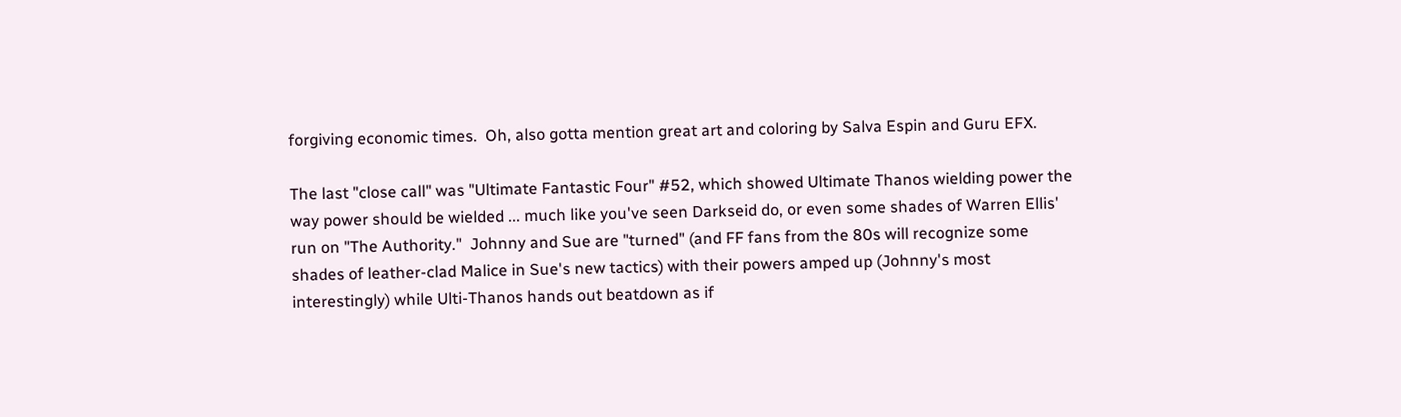forgiving economic times.  Oh, also gotta mention great art and coloring by Salva Espin and Guru EFX.

The last "close call" was "Ultimate Fantastic Four" #52, which showed Ultimate Thanos wielding power the way power should be wielded ... much like you've seen Darkseid do, or even some shades of Warren Ellis' run on "The Authority."  Johnny and Sue are "turned" (and FF fans from the 80s will recognize some shades of leather-clad Malice in Sue's new tactics) with their powers amped up (Johnny's most interestingly) while Ulti-Thanos hands out beatdown as if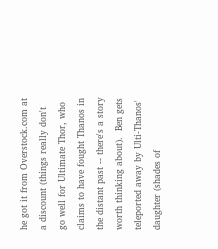he got it from Overstock.com at a discount (things really don't go well for Ultimate Thor, who claims to have fought Thanos in the distant past -- there's a story worth thinking about).  Ben gets teleported away by Ulti-Thanos' daughter (shades of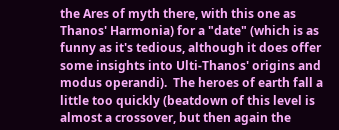the Ares of myth there, with this one as Thanos' Harmonia) for a "date" (which is as funny as it's tedious, although it does offer some insights into Ulti-Thanos' origins and modus operandi).  The heroes of earth fall a little too quickly (beatdown of this level is almost a crossover, but then again the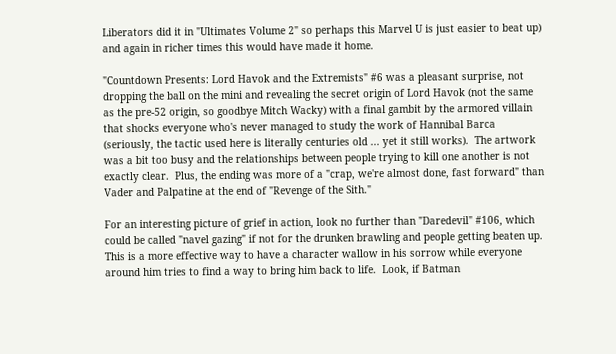Liberators did it in "Ultimates Volume 2" so perhaps this Marvel U is just easier to beat up) and again in richer times this would have made it home.

"Countdown Presents: Lord Havok and the Extremists" #6 was a pleasant surprise, not dropping the ball on the mini and revealing the secret origin of Lord Havok (not the same as the pre-52 origin, so goodbye Mitch Wacky) with a final gambit by the armored villain that shocks everyone who's never managed to study the work of Hannibal Barca (seriously, the tactic used here is literally centuries old ... yet it still works).  The artwork was a bit too busy and the relationships between people trying to kill one another is not exactly clear.  Plus, the ending was more of a "crap, we're almost done, fast forward" than Vader and Palpatine at the end of "Revenge of the Sith."

For an interesting picture of grief in action, look no further than "Daredevil" #106, which could be called "navel gazing" if not for the drunken brawling and people getting beaten up.  This is a more effective way to have a character wallow in his sorrow while everyone around him tries to find a way to bring him back to life.  Look, if Batman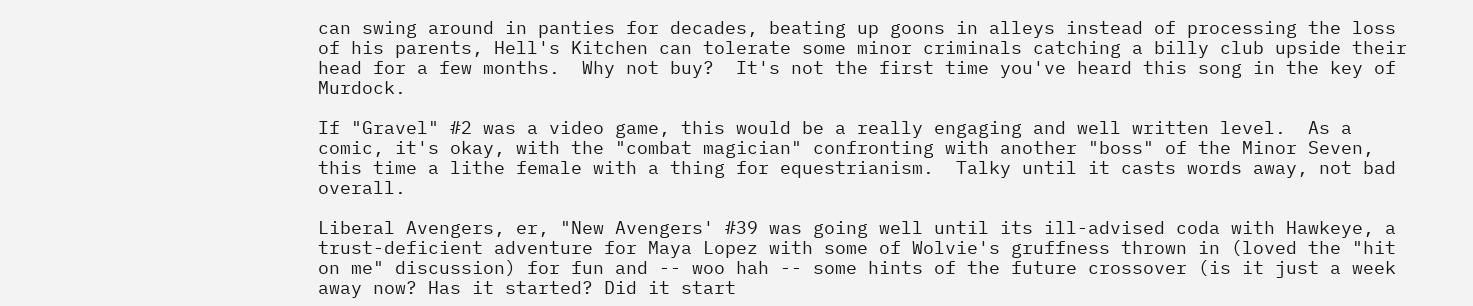can swing around in panties for decades, beating up goons in alleys instead of processing the loss of his parents, Hell's Kitchen can tolerate some minor criminals catching a billy club upside their head for a few months.  Why not buy?  It's not the first time you've heard this song in the key of Murdock.

If "Gravel" #2 was a video game, this would be a really engaging and well written level.  As a comic, it's okay, with the "combat magician" confronting with another "boss" of the Minor Seven, this time a lithe female with a thing for equestrianism.  Talky until it casts words away, not bad overall.

Liberal Avengers, er, "New Avengers' #39 was going well until its ill-advised coda with Hawkeye, a trust-deficient adventure for Maya Lopez with some of Wolvie's gruffness thrown in (loved the "hit on me" discussion) for fun and -- woo hah -- some hints of the future crossover (is it just a week away now? Has it started? Did it start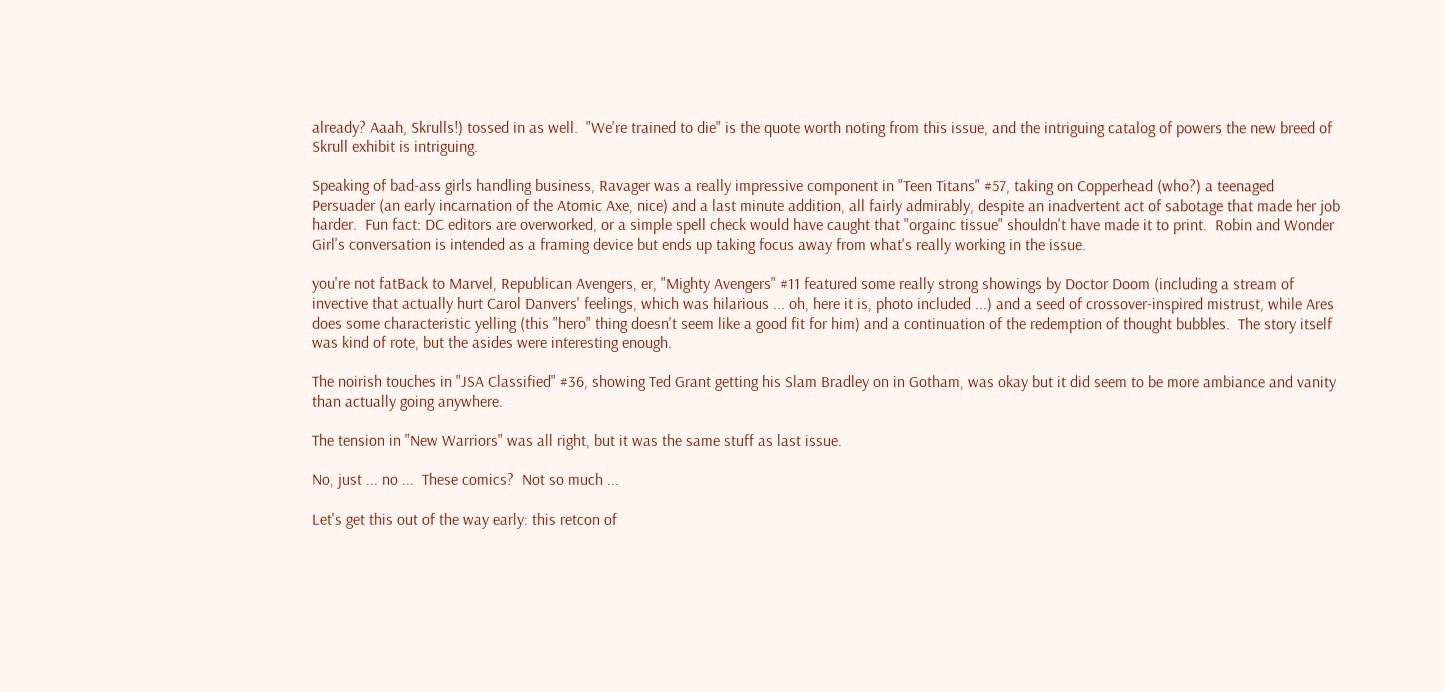already? Aaah, Skrulls!) tossed in as well.  "We're trained to die" is the quote worth noting from this issue, and the intriguing catalog of powers the new breed of Skrull exhibit is intriguing.

Speaking of bad-ass girls handling business, Ravager was a really impressive component in "Teen Titans" #57, taking on Copperhead (who?) a teenaged Persuader (an early incarnation of the Atomic Axe, nice) and a last minute addition, all fairly admirably, despite an inadvertent act of sabotage that made her job harder.  Fun fact: DC editors are overworked, or a simple spell check would have caught that "orgainc tissue" shouldn't have made it to print.  Robin and Wonder Girl's conversation is intended as a framing device but ends up taking focus away from what's really working in the issue.

you're not fatBack to Marvel, Republican Avengers, er, "Mighty Avengers" #11 featured some really strong showings by Doctor Doom (including a stream of invective that actually hurt Carol Danvers' feelings, which was hilarious ... oh, here it is, photo included ...) and a seed of crossover-inspired mistrust, while Ares does some characteristic yelling (this "hero" thing doesn't seem like a good fit for him) and a continuation of the redemption of thought bubbles.  The story itself was kind of rote, but the asides were interesting enough.

The noirish touches in "JSA Classified" #36, showing Ted Grant getting his Slam Bradley on in Gotham, was okay but it did seem to be more ambiance and vanity than actually going anywhere.

The tension in "New Warriors" was all right, but it was the same stuff as last issue.

No, just ... no ...  These comics?  Not so much ...

Let's get this out of the way early: this retcon of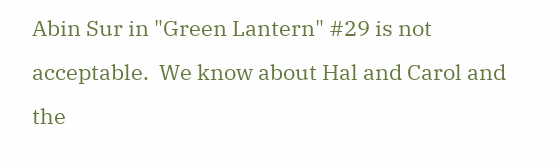Abin Sur in "Green Lantern" #29 is not acceptable.  We know about Hal and Carol and the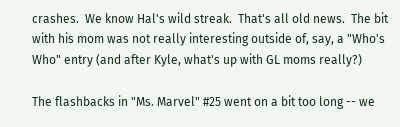crashes.  We know Hal's wild streak.  That's all old news.  The bit with his mom was not really interesting outside of, say, a "Who's Who" entry (and after Kyle, what's up with GL moms really?)

The flashbacks in "Ms. Marvel" #25 went on a bit too long -- we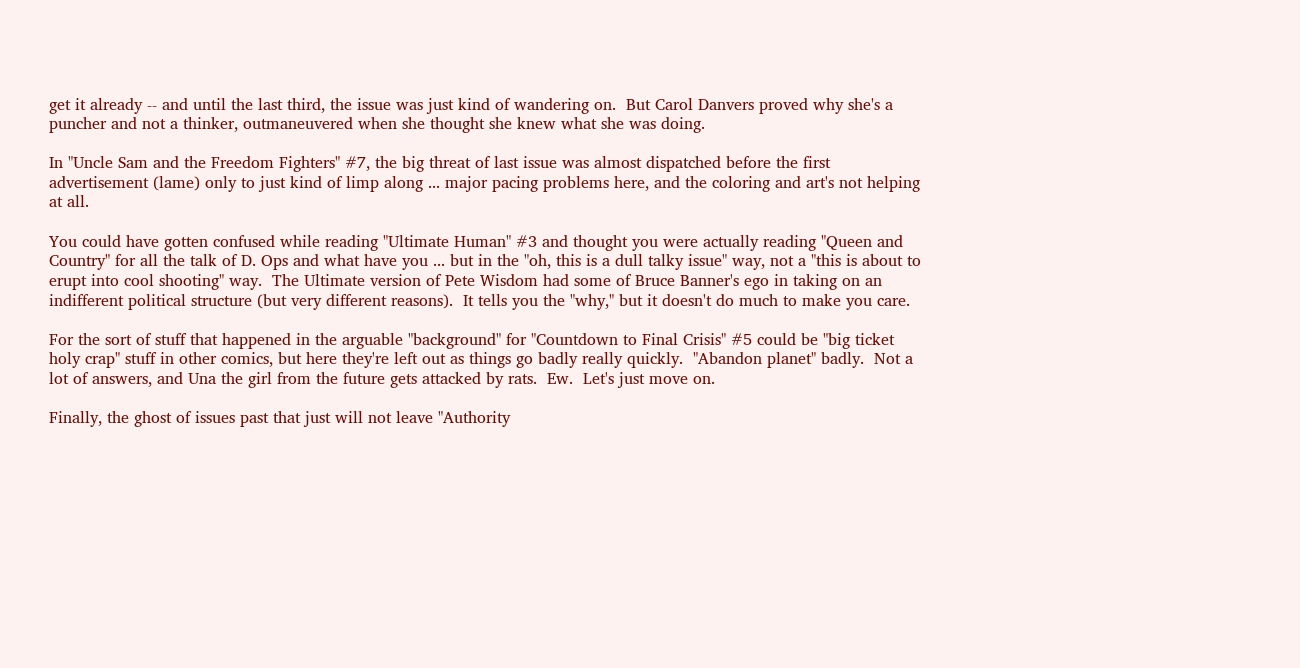get it already -- and until the last third, the issue was just kind of wandering on.  But Carol Danvers proved why she's a puncher and not a thinker, outmaneuvered when she thought she knew what she was doing.

In "Uncle Sam and the Freedom Fighters" #7, the big threat of last issue was almost dispatched before the first advertisement (lame) only to just kind of limp along ... major pacing problems here, and the coloring and art's not helping at all.

You could have gotten confused while reading "Ultimate Human" #3 and thought you were actually reading "Queen and Country" for all the talk of D. Ops and what have you ... but in the "oh, this is a dull talky issue" way, not a "this is about to erupt into cool shooting" way.  The Ultimate version of Pete Wisdom had some of Bruce Banner's ego in taking on an indifferent political structure (but very different reasons).  It tells you the "why," but it doesn't do much to make you care.

For the sort of stuff that happened in the arguable "background" for "Countdown to Final Crisis" #5 could be "big ticket holy crap" stuff in other comics, but here they're left out as things go badly really quickly.  "Abandon planet" badly.  Not a lot of answers, and Una the girl from the future gets attacked by rats.  Ew.  Let's just move on.

Finally, the ghost of issues past that just will not leave "Authority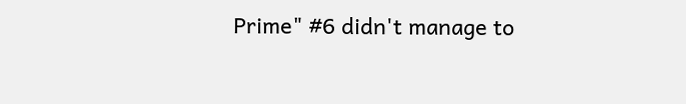Prime" #6 didn't manage to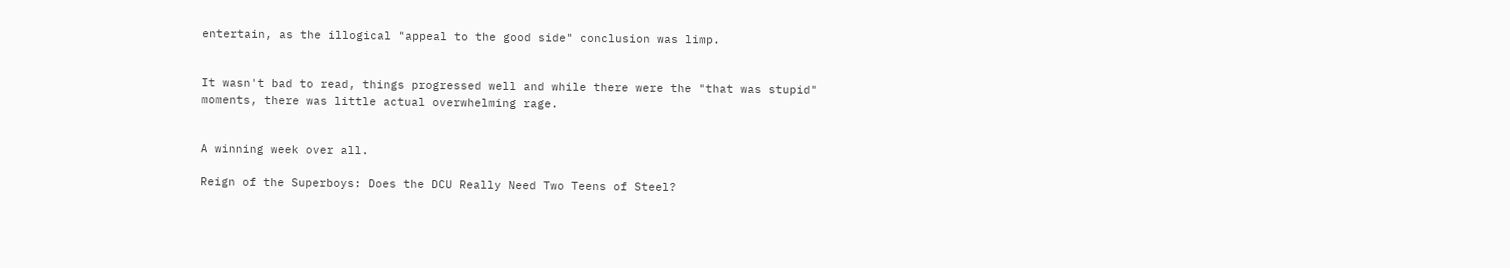entertain, as the illogical "appeal to the good side" conclusion was limp.


It wasn't bad to read, things progressed well and while there were the "that was stupid" moments, there was little actual overwhelming rage.


A winning week over all.

Reign of the Superboys: Does the DCU Really Need Two Teens of Steel?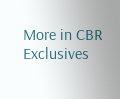More in CBR Exclusives